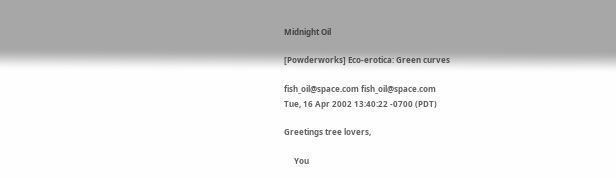Midnight Oil

[Powderworks] Eco-erotica: Green curves

fish_oil@space.com fish_oil@space.com
Tue, 16 Apr 2002 13:40:22 -0700 (PDT)

Greetings tree lovers,

     You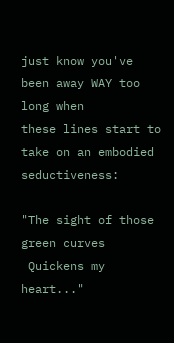just know you've been away WAY too long when
these lines start to take on an embodied seductiveness:

"The sight of those green curves
 Quickens my heart..."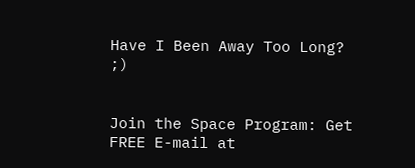Have I Been Away Too Long?   ;)


Join the Space Program: Get FREE E-mail at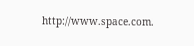http://www.space.com.